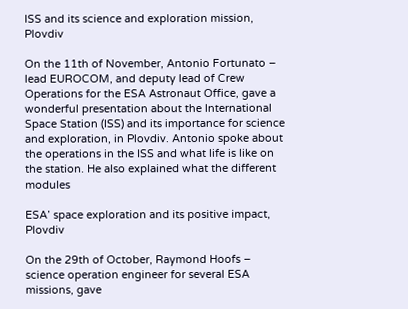ISS and its science and exploration mission, Plovdiv

On the 11th of November, Antonio Fortunato – lead EUROCOM, and deputy lead of Crew Operations for the ESA Astronaut Office, gave a wonderful presentation about the International Space Station (ISS) and its importance for science and exploration, in Plovdiv. Antonio spoke about the operations in the ISS and what life is like on the station. He also explained what the different modules

ESA’ space exploration and its positive impact, Plovdiv

On the 29th of October, Raymond Hoofs – science operation engineer for several ESA missions, gave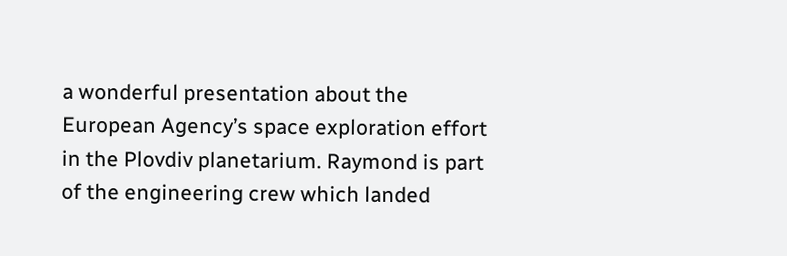a wonderful presentation about the European Agency’s space exploration effort in the Plovdiv planetarium. Raymond is part of the engineering crew which landed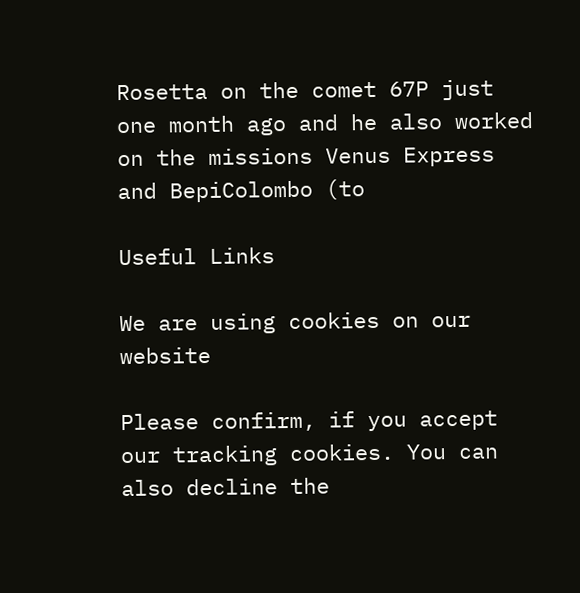Rosetta on the comet 67P just one month ago and he also worked on the missions Venus Express and BepiColombo (to

Useful Links

We are using cookies on our website

Please confirm, if you accept our tracking cookies. You can also decline the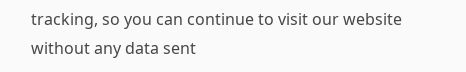tracking, so you can continue to visit our website without any data sent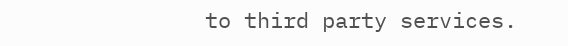to third party services.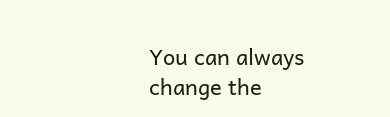You can always change the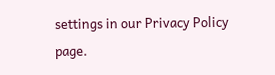settings in our Privacy Policy page.